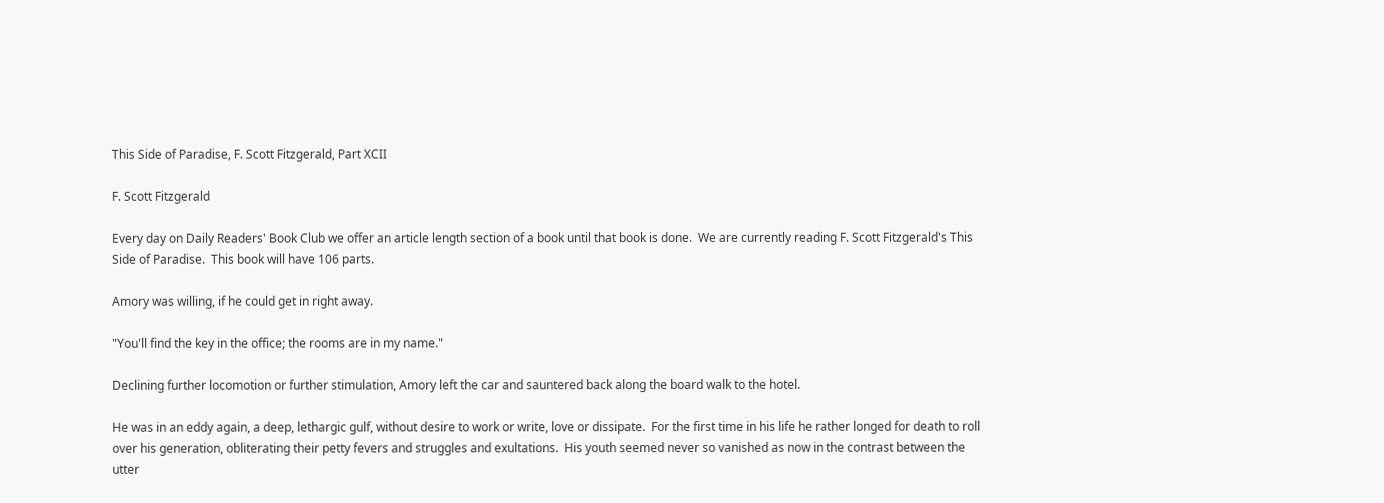This Side of Paradise, F. Scott Fitzgerald, Part XCII

F. Scott Fitzgerald

Every day on Daily Readers' Book Club we offer an article length section of a book until that book is done.  We are currently reading F. Scott Fitzgerald's This Side of Paradise.  This book will have 106 parts.

Amory was willing, if he could get in right away.

"You'll find the key in the office; the rooms are in my name."

Declining further locomotion or further stimulation, Amory left the car and sauntered back along the board walk to the hotel.

He was in an eddy again, a deep, lethargic gulf, without desire to work or write, love or dissipate.  For the first time in his life he rather longed for death to roll over his generation, obliterating their petty fevers and struggles and exultations.  His youth seemed never so vanished as now in the contrast between the utter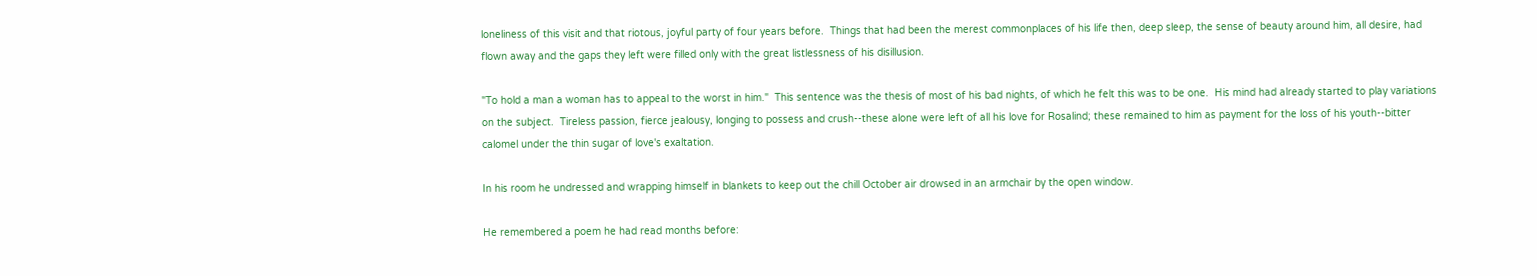loneliness of this visit and that riotous, joyful party of four years before.  Things that had been the merest commonplaces of his life then, deep sleep, the sense of beauty around him, all desire, had flown away and the gaps they left were filled only with the great listlessness of his disillusion.

"To hold a man a woman has to appeal to the worst in him."  This sentence was the thesis of most of his bad nights, of which he felt this was to be one.  His mind had already started to play variations on the subject.  Tireless passion, fierce jealousy, longing to possess and crush--these alone were left of all his love for Rosalind; these remained to him as payment for the loss of his youth--bitter calomel under the thin sugar of love's exaltation.

In his room he undressed and wrapping himself in blankets to keep out the chill October air drowsed in an armchair by the open window.

He remembered a poem he had read months before: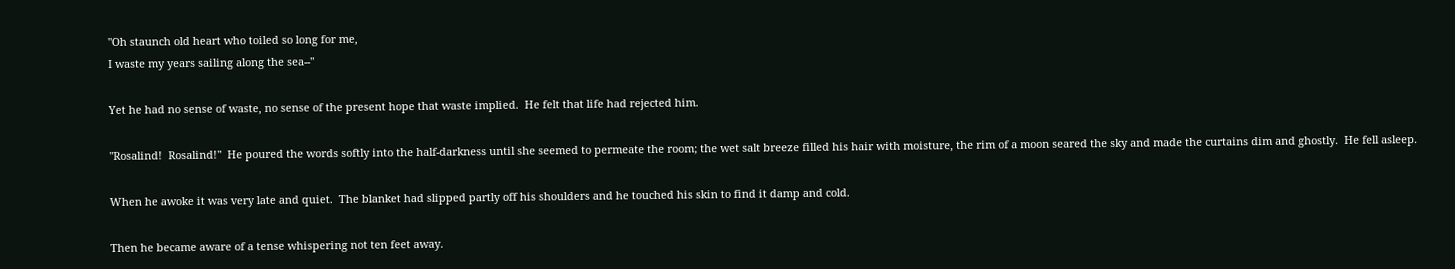"Oh staunch old heart who toiled so long for me,
I waste my years sailing along the sea--"

Yet he had no sense of waste, no sense of the present hope that waste implied.  He felt that life had rejected him.

"Rosalind!  Rosalind!"  He poured the words softly into the half-darkness until she seemed to permeate the room; the wet salt breeze filled his hair with moisture, the rim of a moon seared the sky and made the curtains dim and ghostly.  He fell asleep.

When he awoke it was very late and quiet.  The blanket had slipped partly off his shoulders and he touched his skin to find it damp and cold.

Then he became aware of a tense whispering not ten feet away.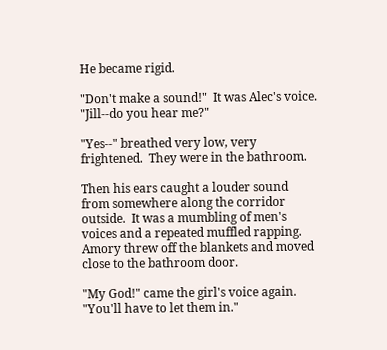He became rigid.

"Don't make a sound!"  It was Alec's voice.  "Jill--do you hear me?"

"Yes--" breathed very low, very frightened.  They were in the bathroom.

Then his ears caught a louder sound from somewhere along the corridor outside.  It was a mumbling of men's voices and a repeated muffled rapping.  Amory threw off the blankets and moved close to the bathroom door.

"My God!" came the girl's voice again.  "You'll have to let them in."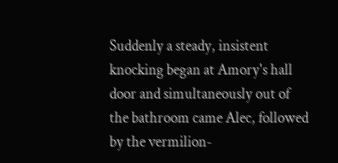Suddenly a steady, insistent knocking began at Amory's hall door and simultaneously out of the bathroom came Alec, followed by the vermilion-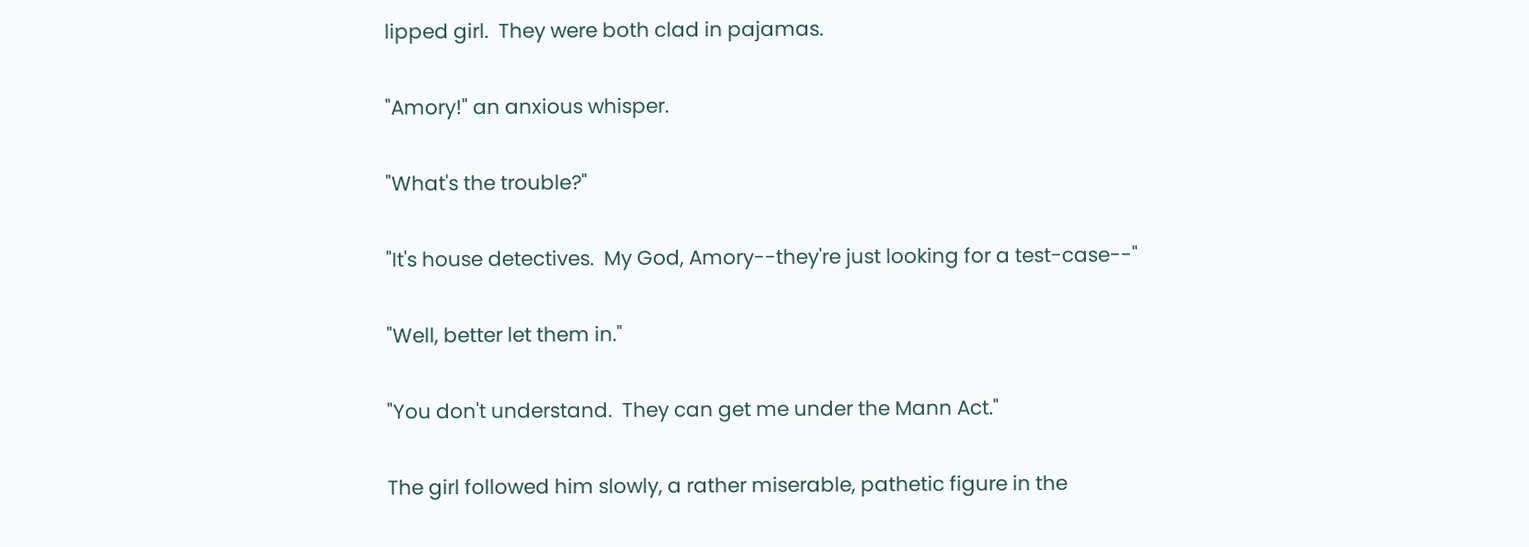lipped girl.  They were both clad in pajamas.

"Amory!" an anxious whisper.

"What's the trouble?"

"It's house detectives.  My God, Amory--they're just looking for a test-case--"

"Well, better let them in."

"You don't understand.  They can get me under the Mann Act."

The girl followed him slowly, a rather miserable, pathetic figure in the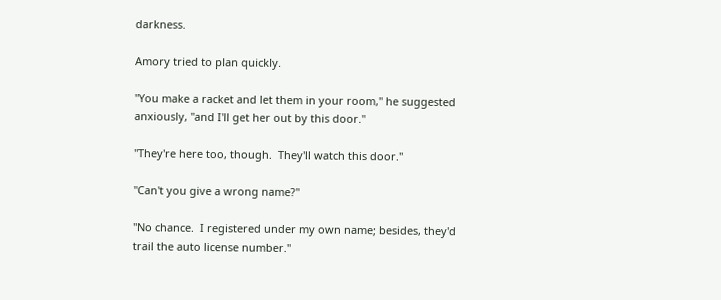darkness.

Amory tried to plan quickly.

"You make a racket and let them in your room," he suggested anxiously, "and I'll get her out by this door."

"They're here too, though.  They'll watch this door."

"Can't you give a wrong name?"

"No chance.  I registered under my own name; besides, they'd trail the auto license number."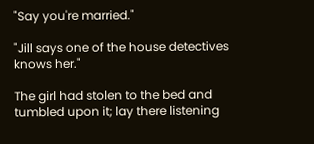"Say you're married."

"Jill says one of the house detectives knows her."

The girl had stolen to the bed and tumbled upon it; lay there listening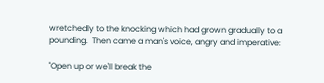wretchedly to the knocking which had grown gradually to a pounding.  Then came a man's voice, angry and imperative:

"Open up or we'll break the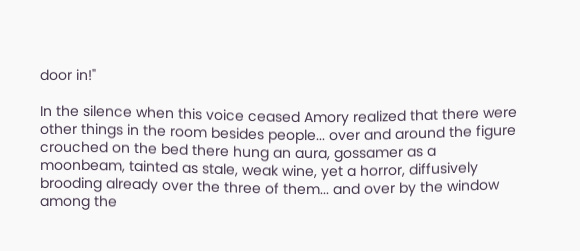door in!"

In the silence when this voice ceased Amory realized that there were other things in the room besides people... over and around the figure crouched on the bed there hung an aura, gossamer as a moonbeam, tainted as stale, weak wine, yet a horror, diffusively brooding already over the three of them... and over by the window among the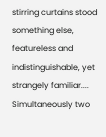stirring curtains stood something else, featureless and indistinguishable, yet strangely familiar....  Simultaneously two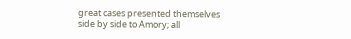great cases presented themselves side by side to Amory; all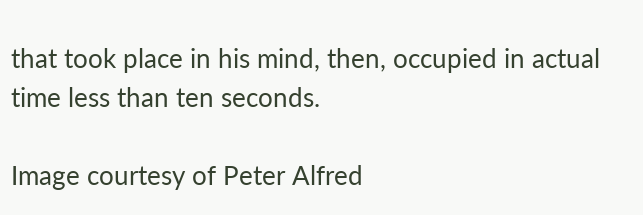that took place in his mind, then, occupied in actual time less than ten seconds.

Image courtesy of Peter Alfred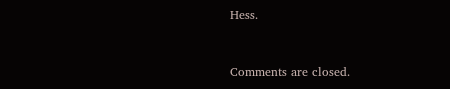Hess.


Comments are closed.